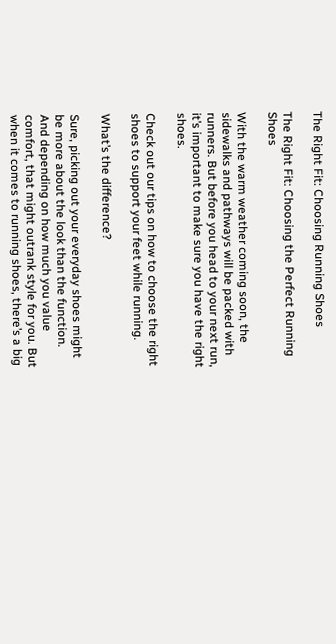The Right Fit: Choosing Running Shoes

The Right Fit: Choosing the Perfect Running Shoes

With the warm weather coming soon, the sidewalks and pathways will be packed with runners. But before you head to your next run, it’s important to make sure you have the right shoes.

Check out our tips on how to choose the right shoes to support your feet while running.

What’s the difference?

Sure, picking out your everyday shoes might be more about the look than the function. And depending on how much you value comfort, that might outrank style for you. But when it comes to running shoes, there’s a big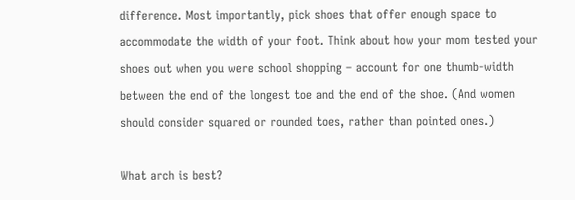difference. Most importantly, pick shoes that offer enough space to accommodate the width of your foot. Think about how your mom tested your shoes out when you were school shopping – account for one thumb-width between the end of the longest toe and the end of the shoe. (And women should consider squared or rounded toes, rather than pointed ones.)

What arch is best?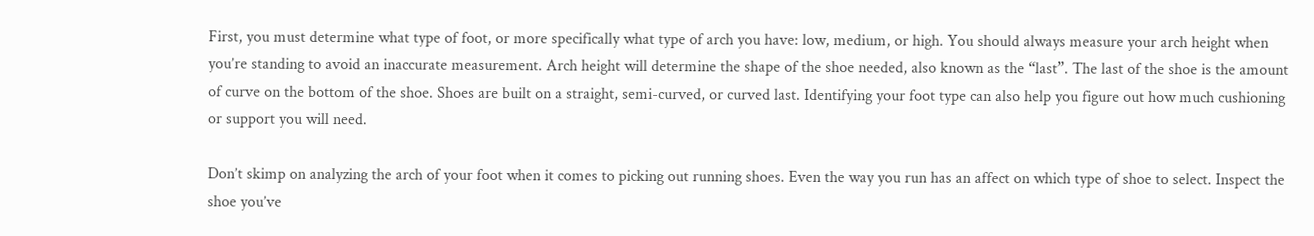First, you must determine what type of foot, or more specifically what type of arch you have: low, medium, or high. You should always measure your arch height when you’re standing to avoid an inaccurate measurement. Arch height will determine the shape of the shoe needed, also known as the “last”. The last of the shoe is the amount of curve on the bottom of the shoe. Shoes are built on a straight, semi-curved, or curved last. Identifying your foot type can also help you figure out how much cushioning or support you will need.

Don’t skimp on analyzing the arch of your foot when it comes to picking out running shoes. Even the way you run has an affect on which type of shoe to select. Inspect the shoe you’ve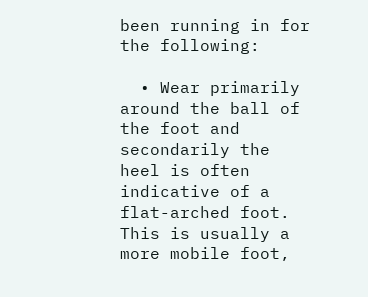been running in for the following:

  • Wear primarily around the ball of the foot and secondarily the heel is often indicative of a flat-arched foot. This is usually a more mobile foot,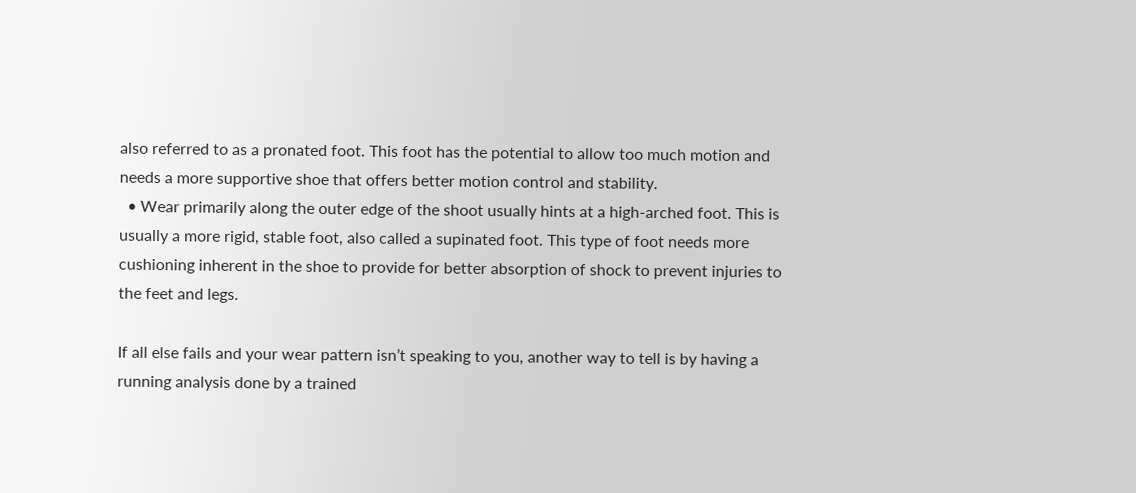also referred to as a pronated foot. This foot has the potential to allow too much motion and needs a more supportive shoe that offers better motion control and stability.
  • Wear primarily along the outer edge of the shoot usually hints at a high-arched foot. This is usually a more rigid, stable foot, also called a supinated foot. This type of foot needs more cushioning inherent in the shoe to provide for better absorption of shock to prevent injuries to the feet and legs.

If all else fails and your wear pattern isn’t speaking to you, another way to tell is by having a running analysis done by a trained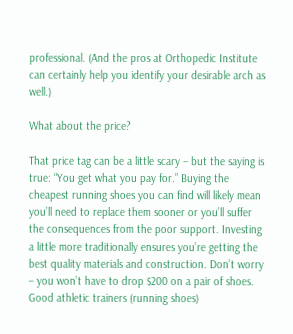professional. (And the pros at Orthopedic Institute can certainly help you identify your desirable arch as well.)

What about the price?

That price tag can be a little scary – but the saying is true: “You get what you pay for.” Buying the cheapest running shoes you can find will likely mean you’ll need to replace them sooner or you’ll suffer the consequences from the poor support. Investing a little more traditionally ensures you’re getting the best quality materials and construction. Don’t worry – you won’t have to drop $200 on a pair of shoes. Good athletic trainers (running shoes)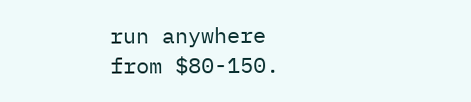run anywhere from $80-150.